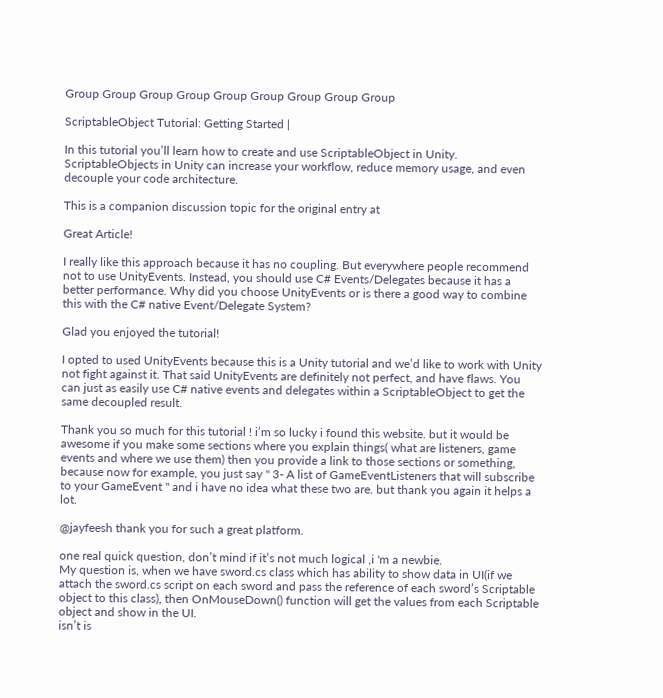Group Group Group Group Group Group Group Group Group

ScriptableObject Tutorial: Getting Started |

In this tutorial you’ll learn how to create and use ScriptableObject in Unity. ScriptableObjects in Unity can increase your workflow, reduce memory usage, and even decouple your code architecture.

This is a companion discussion topic for the original entry at

Great Article!

I really like this approach because it has no coupling. But everywhere people recommend not to use UnityEvents. Instead, you should use C# Events/Delegates because it has a better performance. Why did you choose UnityEvents or is there a good way to combine this with the C# native Event/Delegate System?

Glad you enjoyed the tutorial!

I opted to used UnityEvents because this is a Unity tutorial and we’d like to work with Unity not fight against it. That said UnityEvents are definitely not perfect, and have flaws. You can just as easily use C# native events and delegates within a ScriptableObject to get the same decoupled result.

Thank you so much for this tutorial ! i’m so lucky i found this website. but it would be awesome if you make some sections where you explain things( what are listeners, game events and where we use them) then you provide a link to those sections or something, because now for example, you just say " 3- A list of GameEventListeners that will subscribe to your GameEvent " and i have no idea what these two are. but thank you again it helps a lot.

@jayfeesh thank you for such a great platform.

one real quick question, don’t mind if it’s not much logical ,i 'm a newbie.
My question is, when we have sword.cs class which has ability to show data in UI(if we attach the sword.cs script on each sword and pass the reference of each sword’s Scriptable object to this class), then OnMouseDown() function will get the values from each Scriptable object and show in the UI.
isn’t is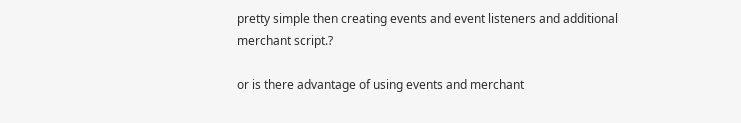pretty simple then creating events and event listeners and additional merchant script.?

or is there advantage of using events and merchant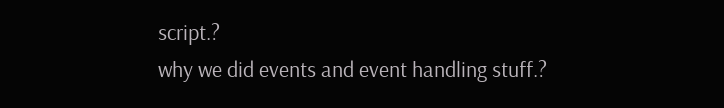script.?
why we did events and event handling stuff.?